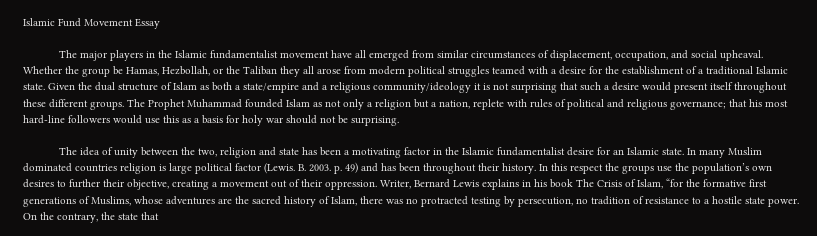Islamic Fund Movement Essay

            The major players in the Islamic fundamentalist movement have all emerged from similar circumstances of displacement, occupation, and social upheaval. Whether the group be Hamas, Hezbollah, or the Taliban they all arose from modern political struggles teamed with a desire for the establishment of a traditional Islamic state. Given the dual structure of Islam as both a state/empire and a religious community/ideology it is not surprising that such a desire would present itself throughout these different groups. The Prophet Muhammad founded Islam as not only a religion but a nation, replete with rules of political and religious governance; that his most hard-line followers would use this as a basis for holy war should not be surprising.

            The idea of unity between the two, religion and state has been a motivating factor in the Islamic fundamentalist desire for an Islamic state. In many Muslim dominated countries religion is large political factor (Lewis. B. 2003. p. 49) and has been throughout their history. In this respect the groups use the population’s own desires to further their objective, creating a movement out of their oppression. Writer, Bernard Lewis explains in his book The Crisis of Islam, “for the formative first generations of Muslims, whose adventures are the sacred history of Islam, there was no protracted testing by persecution, no tradition of resistance to a hostile state power. On the contrary, the state that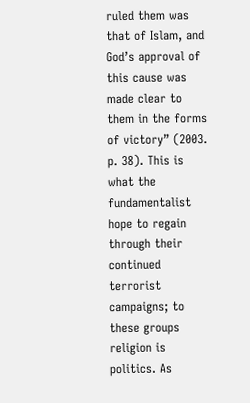ruled them was that of Islam, and God’s approval of this cause was made clear to them in the forms of victory” (2003. p. 38). This is what the fundamentalist hope to regain through their continued terrorist campaigns; to these groups religion is politics. As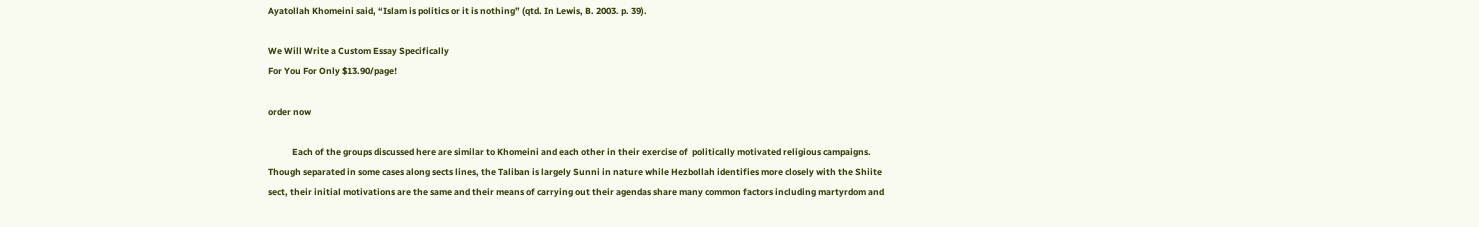Ayatollah Khomeini said, “Islam is politics or it is nothing” (qtd. In Lewis, B. 2003. p. 39).

We Will Write a Custom Essay Specifically
For You For Only $13.90/page!

order now

            Each of the groups discussed here are similar to Khomeini and each other in their exercise of  politically motivated religious campaigns. Though separated in some cases along sects lines, the Taliban is largely Sunni in nature while Hezbollah identifies more closely with the Shiite sect, their initial motivations are the same and their means of carrying out their agendas share many common factors including martyrdom and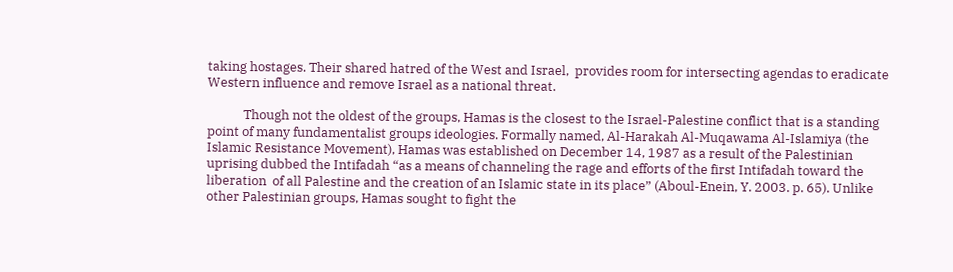taking hostages. Their shared hatred of the West and Israel,  provides room for intersecting agendas to eradicate Western influence and remove Israel as a national threat.

            Though not the oldest of the groups, Hamas is the closest to the Israel-Palestine conflict that is a standing point of many fundamentalist groups ideologies. Formally named, Al-Harakah Al-Muqawama Al-Islamiya (the Islamic Resistance Movement), Hamas was established on December 14, 1987 as a result of the Palestinian uprising dubbed the Intifadah “as a means of channeling the rage and efforts of the first Intifadah toward the liberation  of all Palestine and the creation of an Islamic state in its place” (Aboul-Enein, Y. 2003. p. 65). Unlike other Palestinian groups, Hamas sought to fight the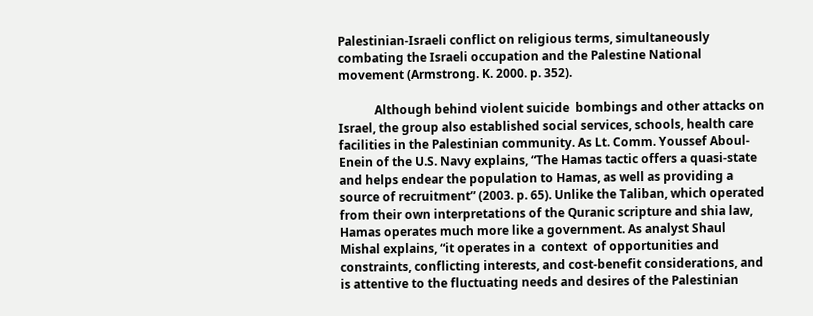Palestinian-Israeli conflict on religious terms, simultaneously combating the Israeli occupation and the Palestine National movement (Armstrong. K. 2000. p. 352).

            Although behind violent suicide  bombings and other attacks on Israel, the group also established social services, schools, health care facilities in the Palestinian community. As Lt. Comm. Youssef Aboul-Enein of the U.S. Navy explains, “The Hamas tactic offers a quasi-state and helps endear the population to Hamas, as well as providing a source of recruitment” (2003. p. 65). Unlike the Taliban, which operated from their own interpretations of the Quranic scripture and shia law, Hamas operates much more like a government. As analyst Shaul Mishal explains, “it operates in a  context  of opportunities and constraints, conflicting interests, and cost-benefit considerations, and is attentive to the fluctuating needs and desires of the Palestinian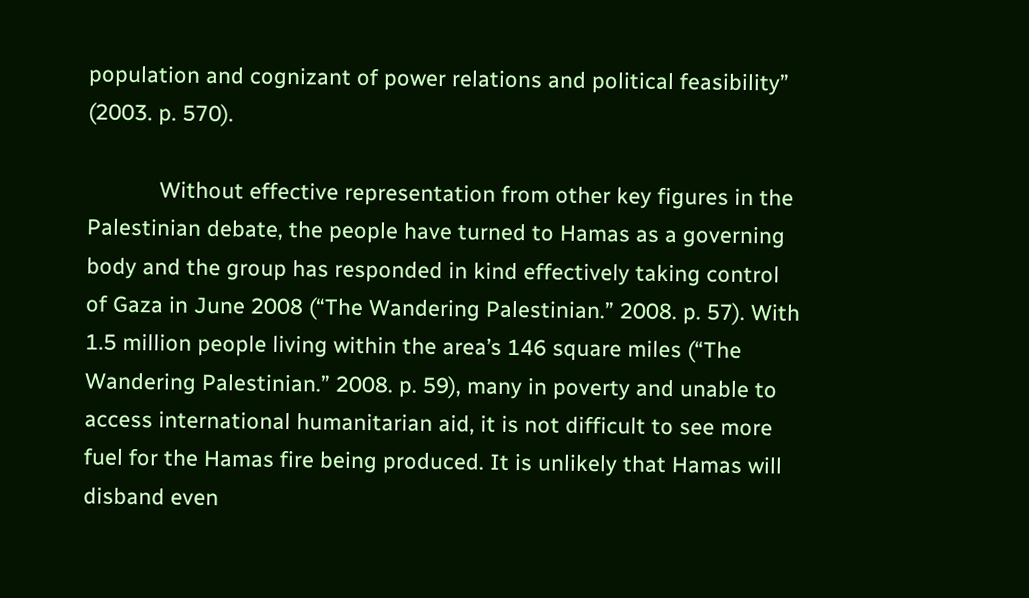population and cognizant of power relations and political feasibility” (2003. p. 570).

            Without effective representation from other key figures in the Palestinian debate, the people have turned to Hamas as a governing body and the group has responded in kind effectively taking control of Gaza in June 2008 (“The Wandering Palestinian.” 2008. p. 57). With 1.5 million people living within the area’s 146 square miles (“The Wandering Palestinian.” 2008. p. 59), many in poverty and unable to access international humanitarian aid, it is not difficult to see more fuel for the Hamas fire being produced. It is unlikely that Hamas will disband even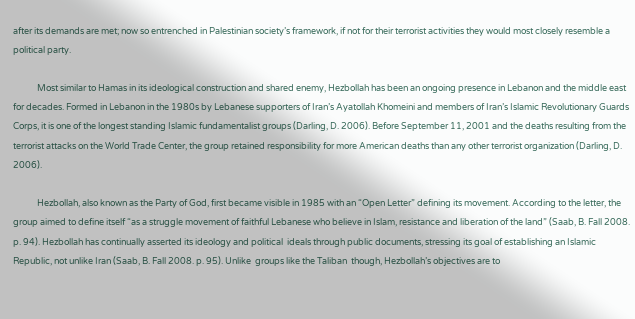after its demands are met; now so entrenched in Palestinian society’s framework, if not for their terrorist activities they would most closely resemble a political party.

            Most similar to Hamas in its ideological construction and shared enemy, Hezbollah has been an ongoing presence in Lebanon and the middle east for decades. Formed in Lebanon in the 1980s by Lebanese supporters of Iran’s Ayatollah Khomeini and members of Iran’s Islamic Revolutionary Guards Corps, it is one of the longest standing Islamic fundamentalist groups (Darling, D. 2006). Before September 11, 2001 and the deaths resulting from the terrorist attacks on the World Trade Center, the group retained responsibility for more American deaths than any other terrorist organization (Darling, D. 2006).

            Hezbollah, also known as the Party of God, first became visible in 1985 with an “Open Letter” defining its movement. According to the letter, the group aimed to define itself “as a struggle movement of faithful Lebanese who believe in Islam, resistance and liberation of the land” (Saab, B. Fall 2008. p. 94). Hezbollah has continually asserted its ideology and political  ideals through public documents, stressing its goal of establishing an Islamic Republic, not unlike Iran (Saab, B. Fall 2008. p. 95). Unlike  groups like the Taliban  though, Hezbollah’s objectives are to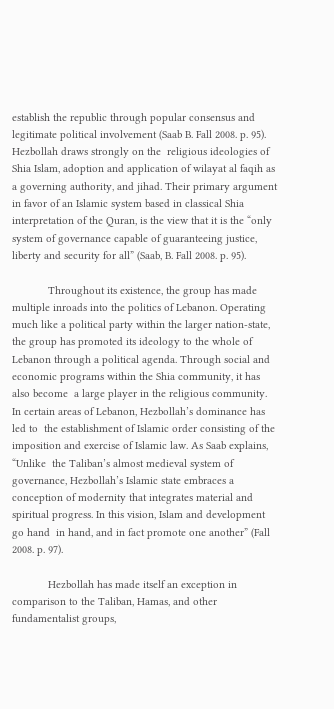establish the republic through popular consensus and legitimate political involvement (Saab B. Fall 2008. p. 95). Hezbollah draws strongly on the  religious ideologies of Shia Islam, adoption and application of wilayat al faqih as a governing authority, and jihad. Their primary argument in favor of an Islamic system based in classical Shia interpretation of the Quran, is the view that it is the “only system of governance capable of guaranteeing justice, liberty and security for all” (Saab, B. Fall 2008. p. 95).

            Throughout its existence, the group has made multiple inroads into the politics of Lebanon. Operating much like a political party within the larger nation-state, the group has promoted its ideology to the whole of  Lebanon through a political agenda. Through social and economic programs within the Shia community, it has also become  a large player in the religious community. In certain areas of Lebanon, Hezbollah’s dominance has led to  the establishment of Islamic order consisting of the imposition and exercise of Islamic law. As Saab explains, “Unlike  the Taliban’s almost medieval system of governance, Hezbollah’s Islamic state embraces a conception of modernity that integrates material and spiritual progress. In this vision, Islam and development go hand  in hand, and in fact promote one another” (Fall 2008. p. 97).

            Hezbollah has made itself an exception in comparison to the Taliban, Hamas, and other fundamentalist groups,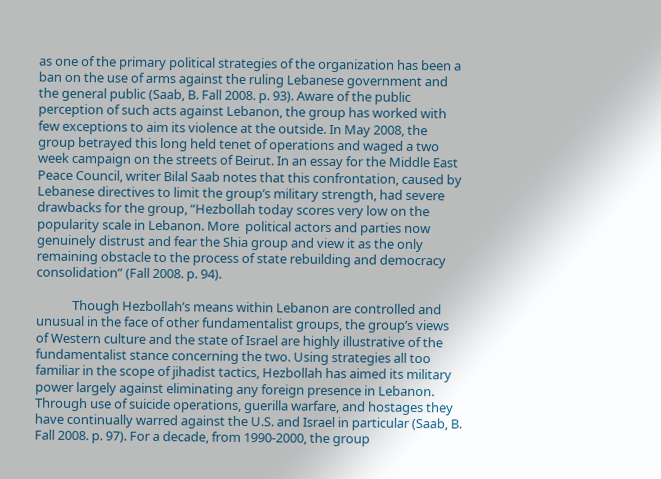as one of the primary political strategies of the organization has been a ban on the use of arms against the ruling Lebanese government and the general public (Saab, B. Fall 2008. p. 93). Aware of the public perception of such acts against Lebanon, the group has worked with few exceptions to aim its violence at the outside. In May 2008, the group betrayed this long held tenet of operations and waged a two week campaign on the streets of Beirut. In an essay for the Middle East Peace Council, writer Bilal Saab notes that this confrontation, caused by Lebanese directives to limit the group’s military strength, had severe drawbacks for the group, “Hezbollah today scores very low on the popularity scale in Lebanon. More  political actors and parties now genuinely distrust and fear the Shia group and view it as the only remaining obstacle to the process of state rebuilding and democracy consolidation” (Fall 2008. p. 94).

            Though Hezbollah’s means within Lebanon are controlled and unusual in the face of other fundamentalist groups, the group’s views of Western culture and the state of Israel are highly illustrative of the fundamentalist stance concerning the two. Using strategies all too familiar in the scope of jihadist tactics, Hezbollah has aimed its military power largely against eliminating any foreign presence in Lebanon. Through use of suicide operations, guerilla warfare, and hostages they have continually warred against the U.S. and Israel in particular (Saab, B. Fall 2008. p. 97). For a decade, from 1990-2000, the group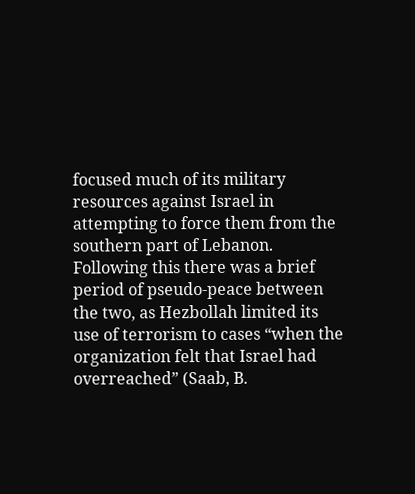focused much of its military resources against Israel in attempting to force them from the southern part of Lebanon. Following this there was a brief  period of pseudo-peace between the two, as Hezbollah limited its use of terrorism to cases “when the organization felt that Israel had overreached” (Saab, B.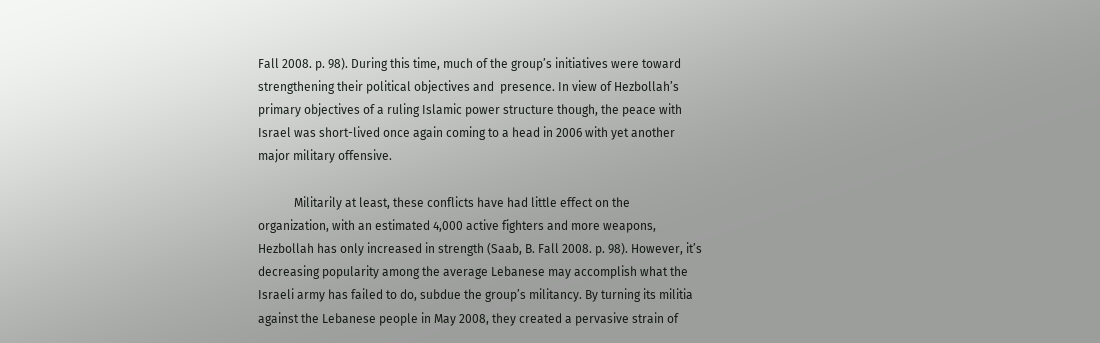Fall 2008. p. 98). During this time, much of the group’s initiatives were toward strengthening their political objectives and  presence. In view of Hezbollah’s primary objectives of a ruling Islamic power structure though, the peace with Israel was short-lived once again coming to a head in 2006 with yet another major military offensive.

            Militarily at least, these conflicts have had little effect on the organization, with an estimated 4,000 active fighters and more weapons, Hezbollah has only increased in strength (Saab, B. Fall 2008. p. 98). However, it’s decreasing popularity among the average Lebanese may accomplish what the Israeli army has failed to do, subdue the group’s militancy. By turning its militia against the Lebanese people in May 2008, they created a pervasive strain of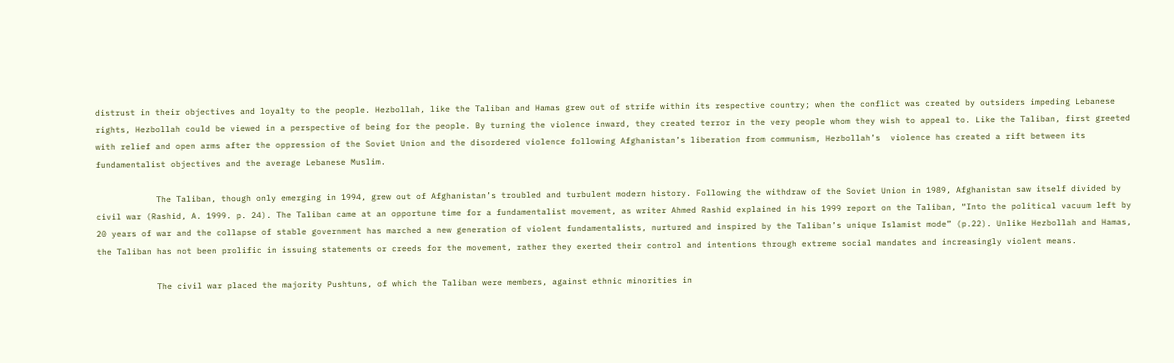distrust in their objectives and loyalty to the people. Hezbollah, like the Taliban and Hamas grew out of strife within its respective country; when the conflict was created by outsiders impeding Lebanese rights, Hezbollah could be viewed in a perspective of being for the people. By turning the violence inward, they created terror in the very people whom they wish to appeal to. Like the Taliban, first greeted with relief and open arms after the oppression of the Soviet Union and the disordered violence following Afghanistan’s liberation from communism, Hezbollah’s  violence has created a rift between its fundamentalist objectives and the average Lebanese Muslim.

            The Taliban, though only emerging in 1994, grew out of Afghanistan’s troubled and turbulent modern history. Following the withdraw of the Soviet Union in 1989, Afghanistan saw itself divided by civil war (Rashid, A. 1999. p. 24). The Taliban came at an opportune time for a fundamentalist movement, as writer Ahmed Rashid explained in his 1999 report on the Taliban, “Into the political vacuum left by 20 years of war and the collapse of stable government has marched a new generation of violent fundamentalists, nurtured and inspired by the Taliban’s unique Islamist mode” (p.22). Unlike Hezbollah and Hamas, the Taliban has not been prolific in issuing statements or creeds for the movement, rather they exerted their control and intentions through extreme social mandates and increasingly violent means.

            The civil war placed the majority Pushtuns, of which the Taliban were members, against ethnic minorities in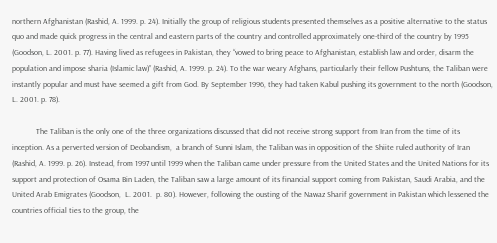northern Afghanistan (Rashid, A. 1999. p. 24). Initially the group of religious students presented themselves as a positive alternative to the status quo and made quick progress in the central and eastern parts of the country and controlled approximately one-third of the country by 1995 (Goodson, L. 2001. p. 77). Having lived as refugees in Pakistan, they “vowed to bring peace to Afghanistan, establish law and order, disarm the population and impose sharia (Islamic law)” (Rashid, A. 1999. p. 24). To the war weary Afghans, particularly their fellow Pushtuns, the Taliban were instantly popular and must have seemed a gift from God. By September 1996, they had taken Kabul pushing its government to the north (Goodson, L. 2001. p. 78).

            The Taliban is the only one of the three organizations discussed that did not receive strong support from Iran from the time of its inception. As a perverted version of Deobandism,  a branch of Sunni Islam, the Taliban was in opposition of the Shiite ruled authority of Iran (Rashid, A. 1999. p. 26). Instead, from 1997 until 1999 when the Taliban came under pressure from the United States and the United Nations for its support and protection of Osama Bin Laden, the Taliban saw a large amount of its financial support coming from Pakistan, Saudi Arabia, and the United Arab Emigrates (Goodson,  L. 2001.  p. 80). However, following the ousting of the Nawaz Sharif government in Pakistan which lessened the countries official ties to the group, the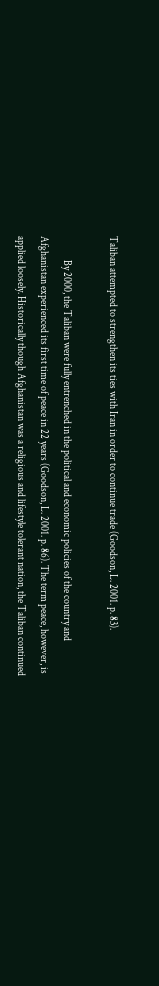Taliban attempted to strengthen its ties with Iran in order to continue trade (Goodson, L. 2001. p. 83).

            By 2000, the Taliban were fully entrenched in the political and economic policies of the country and Afghanistan experienced its first time of peace in 22 years (Goodson, L. 2001. p. 86). The term peace, however, is applied loosely. Historically though Afghanistan was a religious and lifestyle tolerant nation, the Taliban continued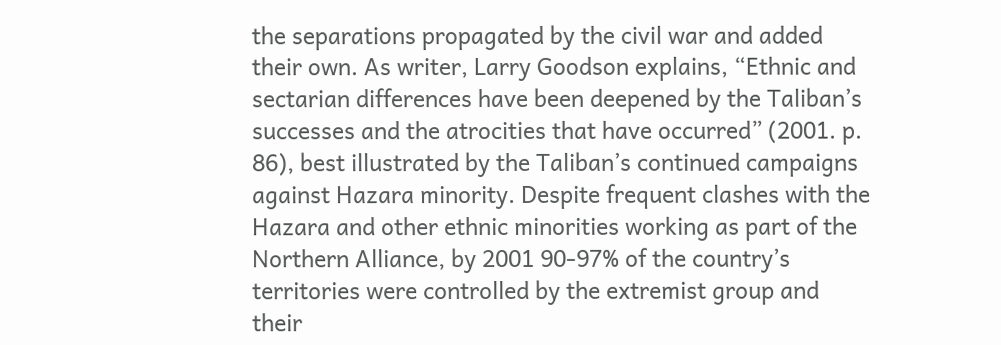the separations propagated by the civil war and added their own. As writer, Larry Goodson explains, “Ethnic and sectarian differences have been deepened by the Taliban’s successes and the atrocities that have occurred” (2001. p. 86), best illustrated by the Taliban’s continued campaigns against Hazara minority. Despite frequent clashes with the Hazara and other ethnic minorities working as part of the Northern Alliance, by 2001 90-97% of the country’s territories were controlled by the extremist group and their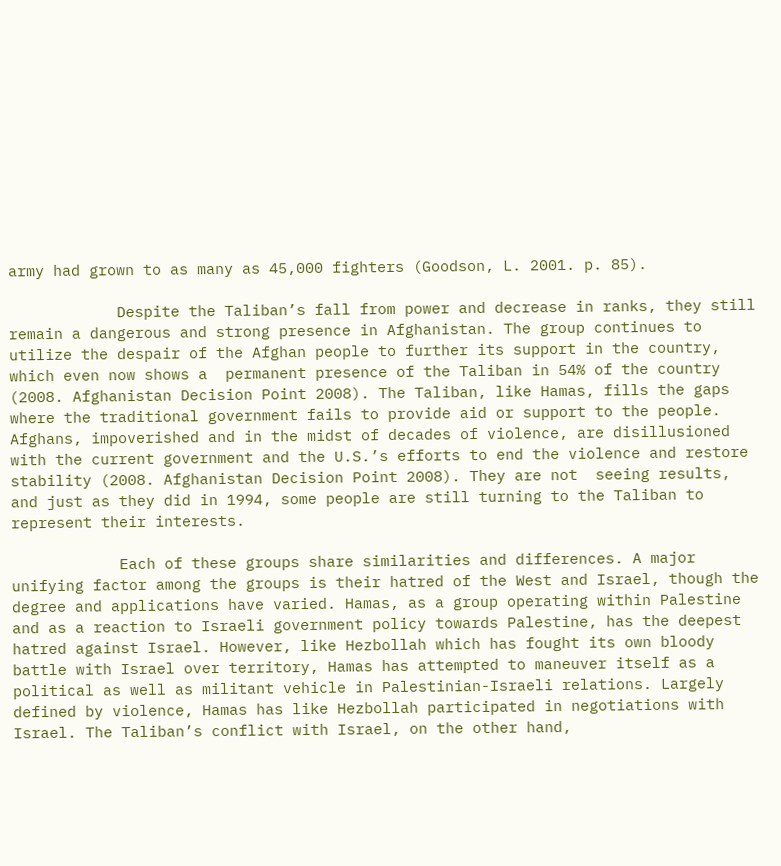army had grown to as many as 45,000 fighters (Goodson, L. 2001. p. 85).

            Despite the Taliban’s fall from power and decrease in ranks, they still remain a dangerous and strong presence in Afghanistan. The group continues to utilize the despair of the Afghan people to further its support in the country, which even now shows a  permanent presence of the Taliban in 54% of the country (2008. Afghanistan Decision Point 2008). The Taliban, like Hamas, fills the gaps where the traditional government fails to provide aid or support to the people. Afghans, impoverished and in the midst of decades of violence, are disillusioned with the current government and the U.S.’s efforts to end the violence and restore stability (2008. Afghanistan Decision Point 2008). They are not  seeing results, and just as they did in 1994, some people are still turning to the Taliban to represent their interests.

            Each of these groups share similarities and differences. A major unifying factor among the groups is their hatred of the West and Israel, though the degree and applications have varied. Hamas, as a group operating within Palestine and as a reaction to Israeli government policy towards Palestine, has the deepest hatred against Israel. However, like Hezbollah which has fought its own bloody battle with Israel over territory, Hamas has attempted to maneuver itself as a political as well as militant vehicle in Palestinian-Israeli relations. Largely defined by violence, Hamas has like Hezbollah participated in negotiations with Israel. The Taliban’s conflict with Israel, on the other hand,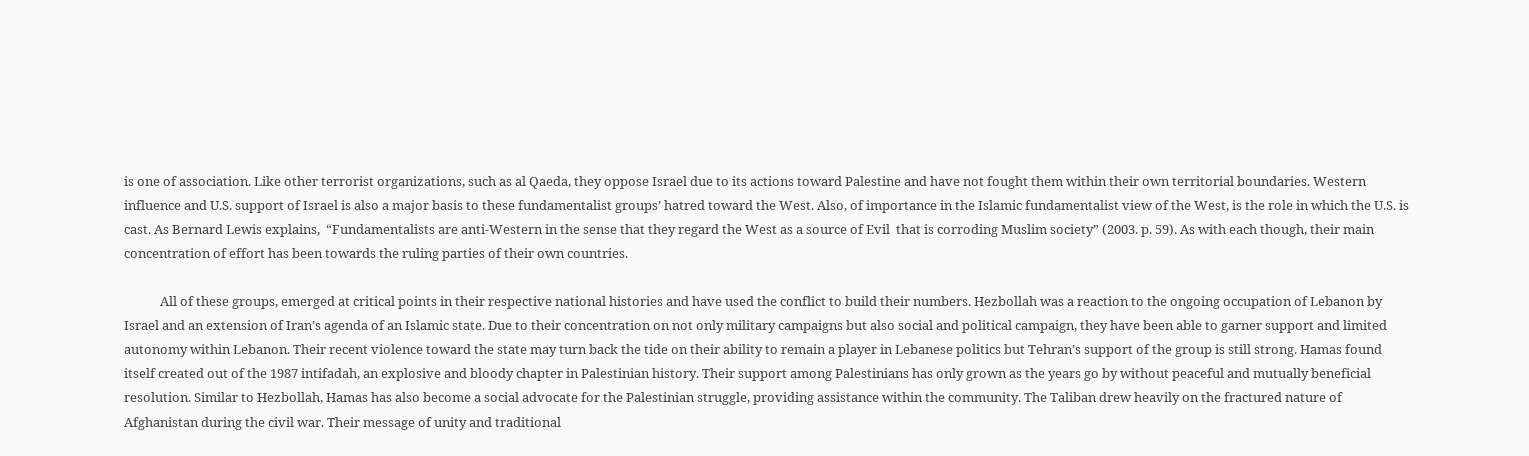is one of association. Like other terrorist organizations, such as al Qaeda, they oppose Israel due to its actions toward Palestine and have not fought them within their own territorial boundaries. Western influence and U.S. support of Israel is also a major basis to these fundamentalist groups’ hatred toward the West. Also, of importance in the Islamic fundamentalist view of the West, is the role in which the U.S. is cast. As Bernard Lewis explains,  “Fundamentalists are anti-Western in the sense that they regard the West as a source of Evil  that is corroding Muslim society” (2003. p. 59). As with each though, their main concentration of effort has been towards the ruling parties of their own countries.

            All of these groups, emerged at critical points in their respective national histories and have used the conflict to build their numbers. Hezbollah was a reaction to the ongoing occupation of Lebanon by Israel and an extension of Iran’s agenda of an Islamic state. Due to their concentration on not only military campaigns but also social and political campaign, they have been able to garner support and limited autonomy within Lebanon. Their recent violence toward the state may turn back the tide on their ability to remain a player in Lebanese politics but Tehran’s support of the group is still strong. Hamas found itself created out of the 1987 intifadah, an explosive and bloody chapter in Palestinian history. Their support among Palestinians has only grown as the years go by without peaceful and mutually beneficial resolution. Similar to Hezbollah, Hamas has also become a social advocate for the Palestinian struggle, providing assistance within the community. The Taliban drew heavily on the fractured nature of Afghanistan during the civil war. Their message of unity and traditional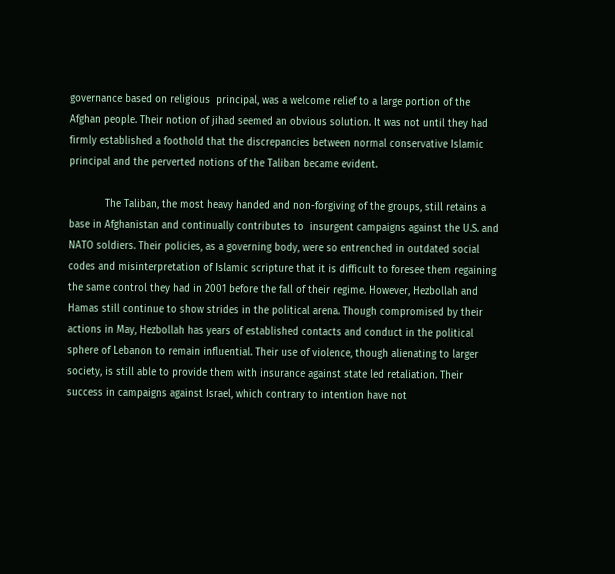governance based on religious  principal, was a welcome relief to a large portion of the Afghan people. Their notion of jihad seemed an obvious solution. It was not until they had firmly established a foothold that the discrepancies between normal conservative Islamic principal and the perverted notions of the Taliban became evident.

            The Taliban, the most heavy handed and non-forgiving of the groups, still retains a base in Afghanistan and continually contributes to  insurgent campaigns against the U.S. and NATO soldiers. Their policies, as a governing body, were so entrenched in outdated social codes and misinterpretation of Islamic scripture that it is difficult to foresee them regaining the same control they had in 2001 before the fall of their regime. However, Hezbollah and Hamas still continue to show strides in the political arena. Though compromised by their actions in May, Hezbollah has years of established contacts and conduct in the political sphere of Lebanon to remain influential. Their use of violence, though alienating to larger society, is still able to provide them with insurance against state led retaliation. Their success in campaigns against Israel, which contrary to intention have not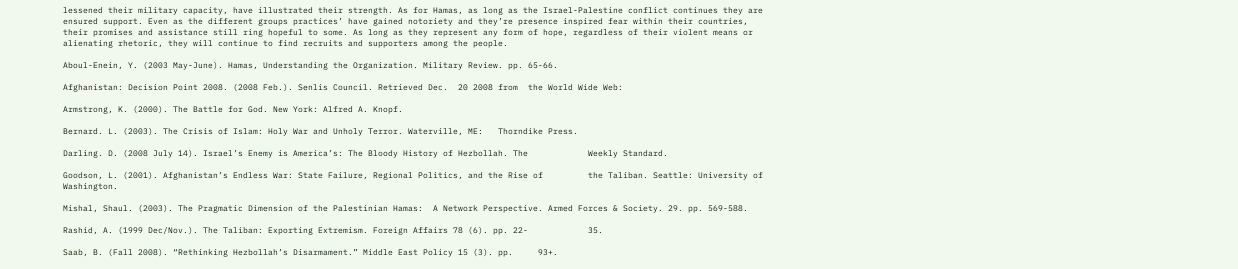lessened their military capacity, have illustrated their strength. As for Hamas, as long as the Israel-Palestine conflict continues they are ensured support. Even as the different groups practices’ have gained notoriety and they’re presence inspired fear within their countries, their promises and assistance still ring hopeful to some. As long as they represent any form of hope, regardless of their violent means or alienating rhetoric, they will continue to find recruits and supporters among the people.

Aboul-Enein, Y. (2003 May-June). Hamas, Understanding the Organization. Military Review. pp. 65-66.

Afghanistan: Decision Point 2008. (2008 Feb.). Senlis Council. Retrieved Dec.  20 2008 from  the World Wide Web:

Armstrong, K. (2000). The Battle for God. New York: Alfred A. Knopf.

Bernard. L. (2003). The Crisis of Islam: Holy War and Unholy Terror. Waterville, ME:   Thorndike Press.

Darling. D. (2008 July 14). Israel’s Enemy is America’s: The Bloody History of Hezbollah. The            Weekly Standard.

Goodson, L. (2001). Afghanistan’s Endless War: State Failure, Regional Politics, and the Rise of         the Taliban. Seattle: University of Washington.

Mishal, Shaul. (2003). The Pragmatic Dimension of the Palestinian Hamas:  A Network Perspective. Armed Forces & Society. 29. pp. 569-588.

Rashid, A. (1999 Dec/Nov.). The Taliban: Exporting Extremism. Foreign Affairs 78 (6). pp. 22-            35.

Saab, B. (Fall 2008). “Rethinking Hezbollah’s Disarmament.” Middle East Policy 15 (3). pp.     93+.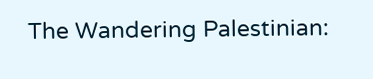The Wandering Palestinian: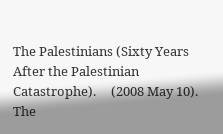The Palestinians (Sixty Years After the Palestinian Catastrophe).     (2008 May 10). The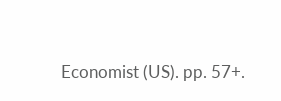Economist (US). pp. 57+.